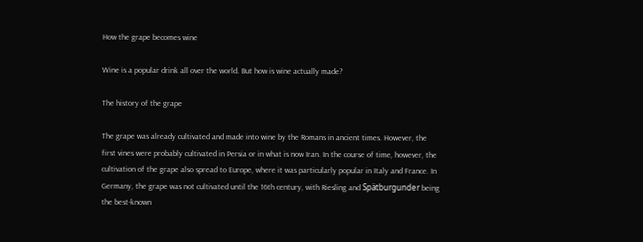How the grape becomes wine

Wine is a popular drink all over the world. But how is wine actually made?

The history of the grape

The grape was already cultivated and made into wine by the Romans in ancient times. However, the first vines were probably cultivated in Persia or in what is now Iran. In the course of time, however, the cultivation of the grape also spread to Europe, where it was particularly popular in Italy and France. In Germany, the grape was not cultivated until the 16th century, with Riesling and Spätburgunder being the best-known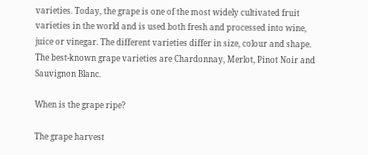varieties. Today, the grape is one of the most widely cultivated fruit varieties in the world and is used both fresh and processed into wine, juice or vinegar. The different varieties differ in size, colour and shape. The best-known grape varieties are Chardonnay, Merlot, Pinot Noir and Sauvignon Blanc.

When is the grape ripe?

The grape harvest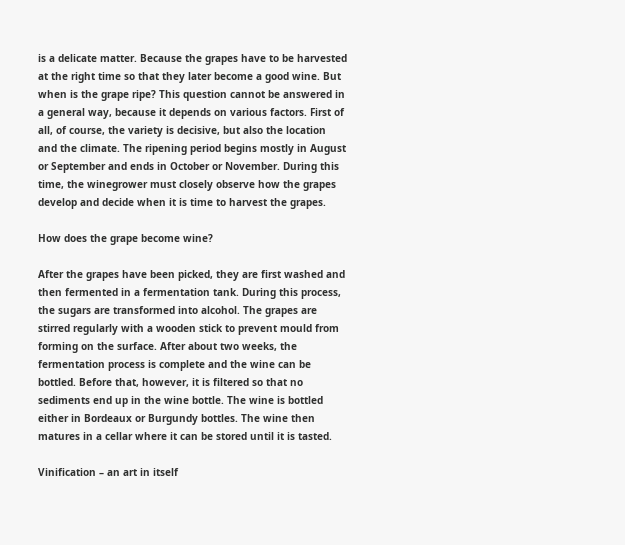is a delicate matter. Because the grapes have to be harvested at the right time so that they later become a good wine. But when is the grape ripe? This question cannot be answered in a general way, because it depends on various factors. First of all, of course, the variety is decisive, but also the location and the climate. The ripening period begins mostly in August or September and ends in October or November. During this time, the winegrower must closely observe how the grapes develop and decide when it is time to harvest the grapes.

How does the grape become wine?

After the grapes have been picked, they are first washed and then fermented in a fermentation tank. During this process, the sugars are transformed into alcohol. The grapes are stirred regularly with a wooden stick to prevent mould from forming on the surface. After about two weeks, the fermentation process is complete and the wine can be bottled. Before that, however, it is filtered so that no sediments end up in the wine bottle. The wine is bottled either in Bordeaux or Burgundy bottles. The wine then matures in a cellar where it can be stored until it is tasted.

Vinification – an art in itself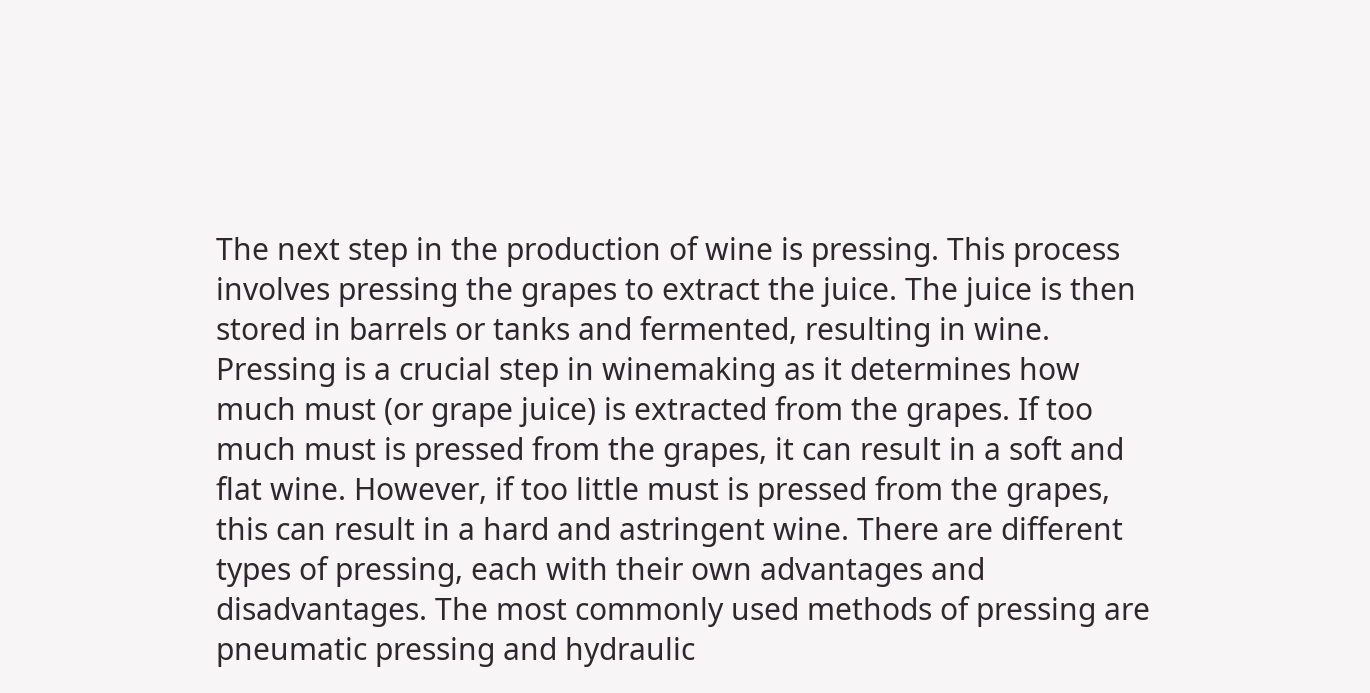The next step in the production of wine is pressing. This process involves pressing the grapes to extract the juice. The juice is then stored in barrels or tanks and fermented, resulting in wine. Pressing is a crucial step in winemaking as it determines how much must (or grape juice) is extracted from the grapes. If too much must is pressed from the grapes, it can result in a soft and flat wine. However, if too little must is pressed from the grapes, this can result in a hard and astringent wine. There are different types of pressing, each with their own advantages and disadvantages. The most commonly used methods of pressing are pneumatic pressing and hydraulic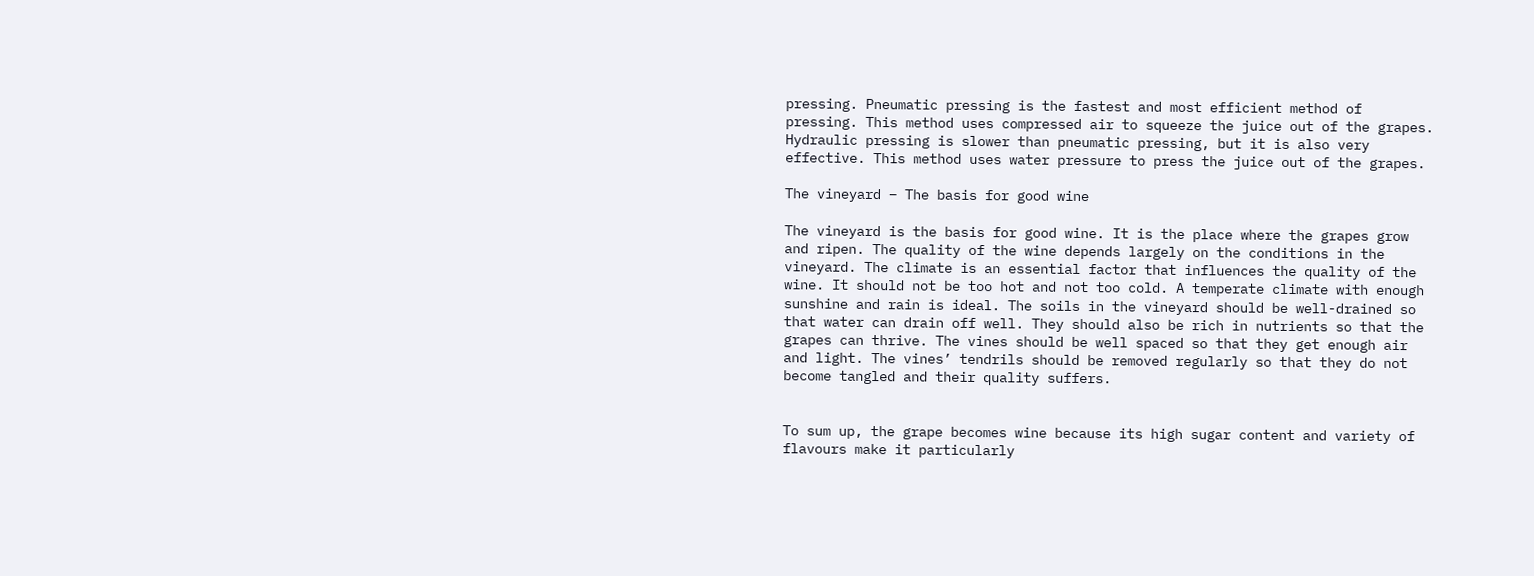pressing. Pneumatic pressing is the fastest and most efficient method of pressing. This method uses compressed air to squeeze the juice out of the grapes. Hydraulic pressing is slower than pneumatic pressing, but it is also very effective. This method uses water pressure to press the juice out of the grapes.

The vineyard – The basis for good wine

The vineyard is the basis for good wine. It is the place where the grapes grow and ripen. The quality of the wine depends largely on the conditions in the vineyard. The climate is an essential factor that influences the quality of the wine. It should not be too hot and not too cold. A temperate climate with enough sunshine and rain is ideal. The soils in the vineyard should be well-drained so that water can drain off well. They should also be rich in nutrients so that the grapes can thrive. The vines should be well spaced so that they get enough air and light. The vines’ tendrils should be removed regularly so that they do not become tangled and their quality suffers.


To sum up, the grape becomes wine because its high sugar content and variety of flavours make it particularly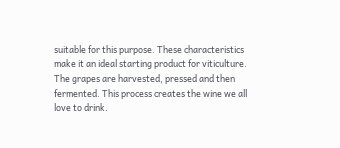suitable for this purpose. These characteristics make it an ideal starting product for viticulture. The grapes are harvested, pressed and then fermented. This process creates the wine we all love to drink.